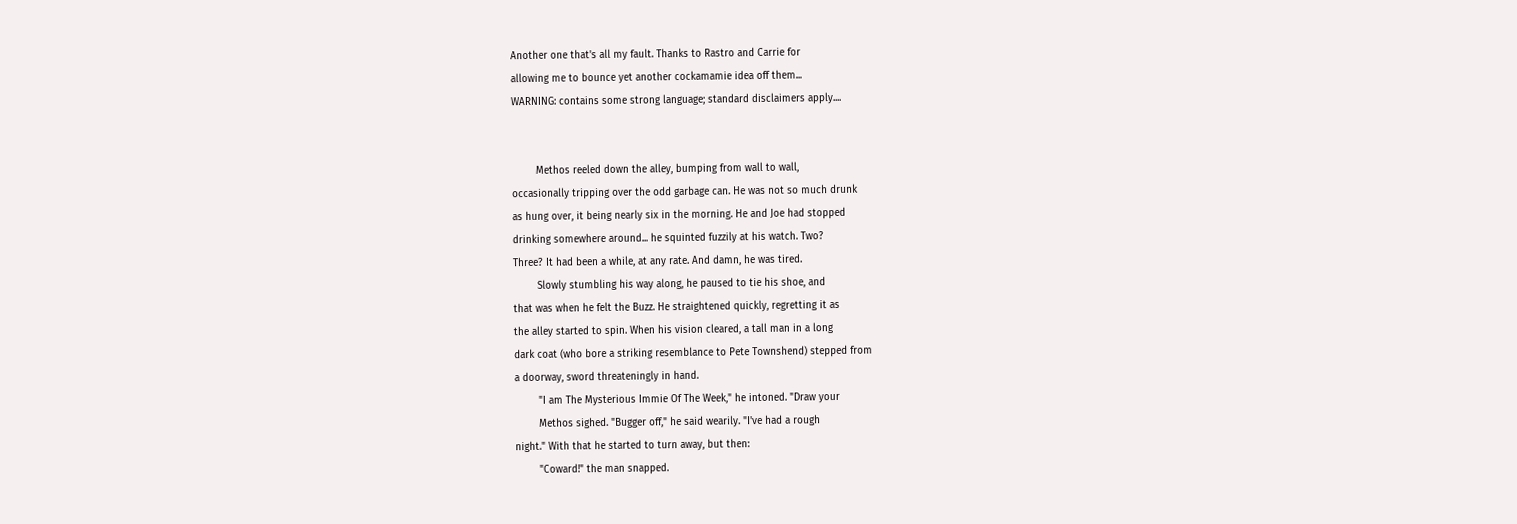Another one that's all my fault. Thanks to Rastro and Carrie for
allowing me to bounce yet another cockamamie idea off them...
WARNING: contains some strong language; standard disclaimers apply....


        Methos reeled down the alley, bumping from wall to wall,
occasionally tripping over the odd garbage can. He was not so much drunk
as hung over, it being nearly six in the morning. He and Joe had stopped
drinking somewhere around... he squinted fuzzily at his watch. Two?
Three? It had been a while, at any rate. And damn, he was tired.
        Slowly stumbling his way along, he paused to tie his shoe, and
that was when he felt the Buzz. He straightened quickly, regretting it as
the alley started to spin. When his vision cleared, a tall man in a long
dark coat (who bore a striking resemblance to Pete Townshend) stepped from
a doorway, sword threateningly in hand.
        "I am The Mysterious Immie Of The Week," he intoned. "Draw your
        Methos sighed. "Bugger off," he said wearily. "I've had a rough
night." With that he started to turn away, but then:
        "Coward!" the man snapped.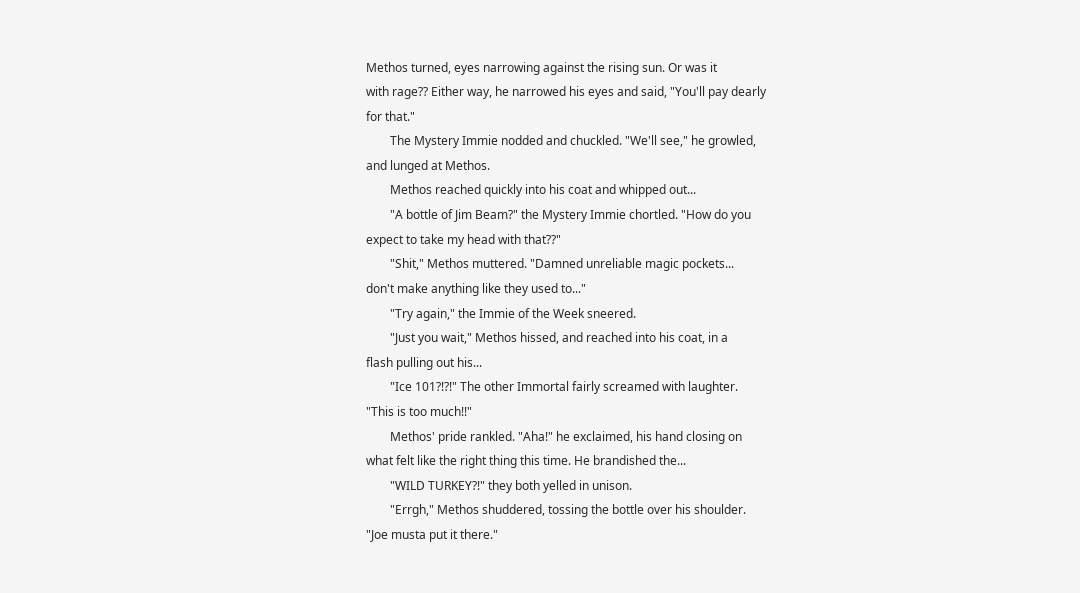Methos turned, eyes narrowing against the rising sun. Or was it
with rage?? Either way, he narrowed his eyes and said, "You'll pay dearly
for that."
        The Mystery Immie nodded and chuckled. "We'll see," he growled,
and lunged at Methos.
        Methos reached quickly into his coat and whipped out...
        "A bottle of Jim Beam?" the Mystery Immie chortled. "How do you
expect to take my head with that??"
        "Shit," Methos muttered. "Damned unreliable magic pockets...
don't make anything like they used to..."
        "Try again," the Immie of the Week sneered.
        "Just you wait," Methos hissed, and reached into his coat, in a
flash pulling out his...
        "Ice 101?!?!" The other Immortal fairly screamed with laughter.
"This is too much!!"
        Methos' pride rankled. "Aha!" he exclaimed, his hand closing on
what felt like the right thing this time. He brandished the...
        "WILD TURKEY?!" they both yelled in unison.
        "Errgh," Methos shuddered, tossing the bottle over his shoulder.
"Joe musta put it there."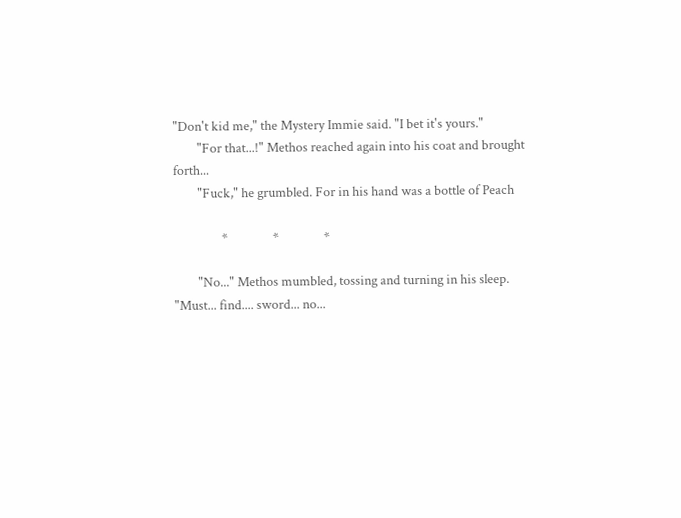"Don't kid me," the Mystery Immie said. "I bet it's yours."
        "For that...!" Methos reached again into his coat and brought forth...
        "Fuck," he grumbled. For in his hand was a bottle of Peach

                *               *               *

        "No..." Methos mumbled, tossing and turning in his sleep.
"Must... find.... sword... no...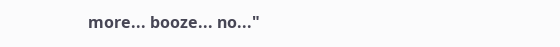more... booze... no..."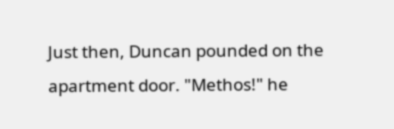Just then, Duncan pounded on the apartment door. "Methos!" he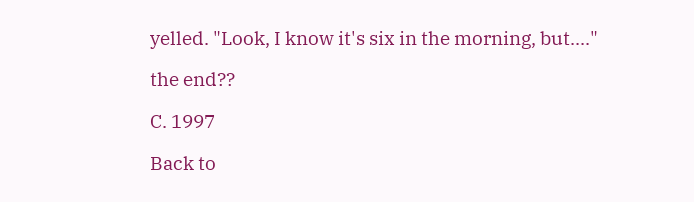yelled. "Look, I know it's six in the morning, but...."

the end??

C. 1997

Back to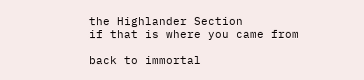the Highlander Section
if that is where you came from

back to immortal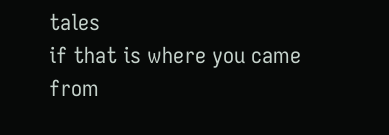tales
if that is where you came from